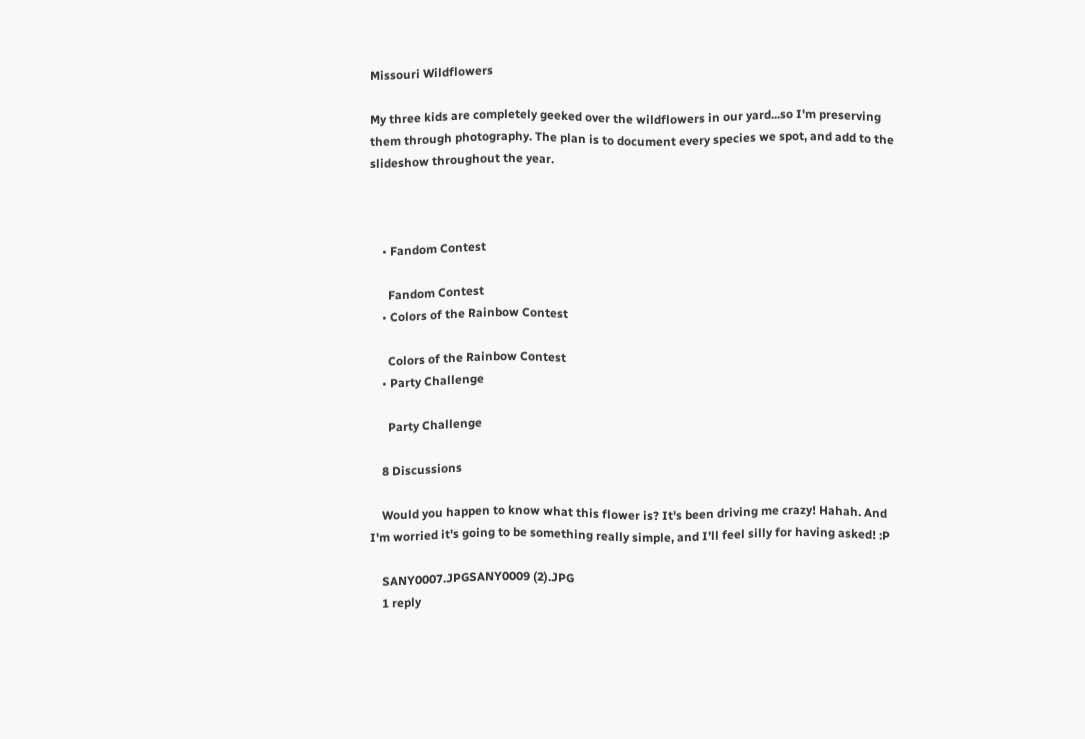Missouri Wildflowers

My three kids are completely geeked over the wildflowers in our yard...so I'm preserving them through photography. The plan is to document every species we spot, and add to the slideshow throughout the year.



    • Fandom Contest

      Fandom Contest
    • Colors of the Rainbow Contest

      Colors of the Rainbow Contest
    • Party Challenge

      Party Challenge

    8 Discussions

    Would you happen to know what this flower is? It's been driving me crazy! Hahah. And I'm worried it's going to be something really simple, and I'll feel silly for having asked! :P

    SANY0007.JPGSANY0009 (2).JPG
    1 reply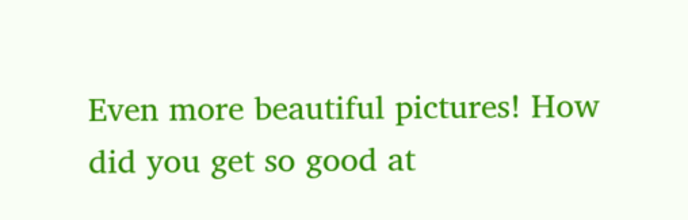Even more beautiful pictures! How did you get so good at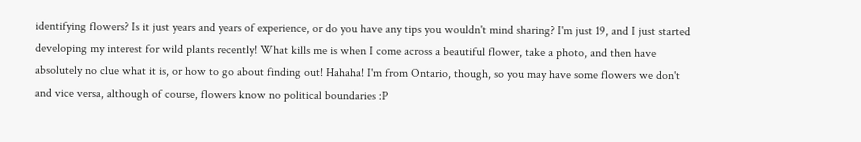identifying flowers? Is it just years and years of experience, or do you have any tips you wouldn't mind sharing? I'm just 19, and I just started developing my interest for wild plants recently! What kills me is when I come across a beautiful flower, take a photo, and then have absolutely no clue what it is, or how to go about finding out! Hahaha! I'm from Ontario, though, so you may have some flowers we don't and vice versa, although of course, flowers know no political boundaries :P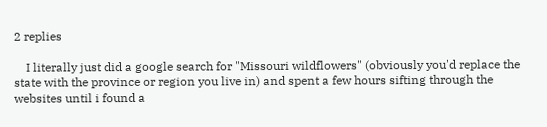2 replies

    I literally just did a google search for "Missouri wildflowers" (obviously you'd replace the state with the province or region you live in) and spent a few hours sifting through the websites until i found a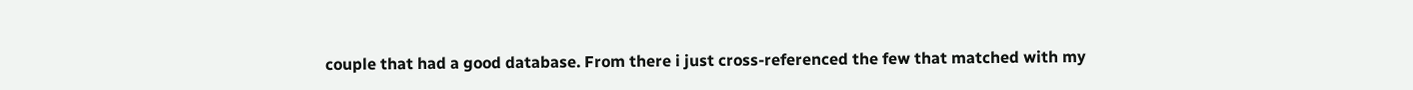couple that had a good database. From there i just cross-referenced the few that matched with my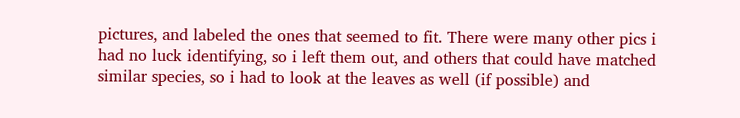pictures, and labeled the ones that seemed to fit. There were many other pics i had no luck identifying, so i left them out, and others that could have matched similar species, so i had to look at the leaves as well (if possible) and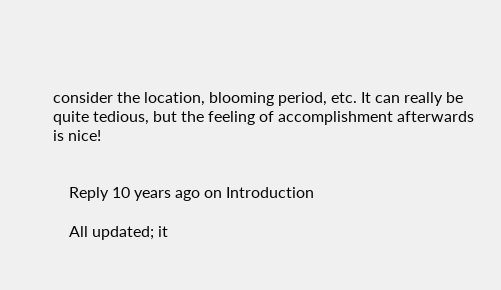consider the location, blooming period, etc. It can really be quite tedious, but the feeling of accomplishment afterwards is nice!


    Reply 10 years ago on Introduction

    All updated; it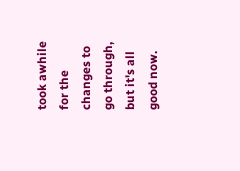took awhile for the changes to go through, but it's all good now.